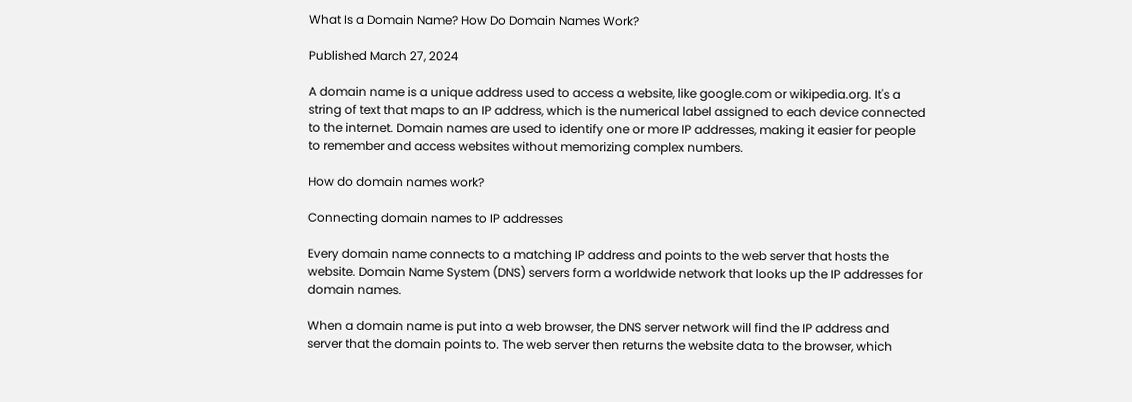What Is a Domain Name? How Do Domain Names Work?

Published March 27, 2024

A domain name is a unique address used to access a website, like google.com or wikipedia.org. It's a string of text that maps to an IP address, which is the numerical label assigned to each device connected to the internet. Domain names are used to identify one or more IP addresses, making it easier for people to remember and access websites without memorizing complex numbers.

How do domain names work?

Connecting domain names to IP addresses

Every domain name connects to a matching IP address and points to the web server that hosts the website. Domain Name System (DNS) servers form a worldwide network that looks up the IP addresses for domain names.

When a domain name is put into a web browser, the DNS server network will find the IP address and server that the domain points to. The web server then returns the website data to the browser, which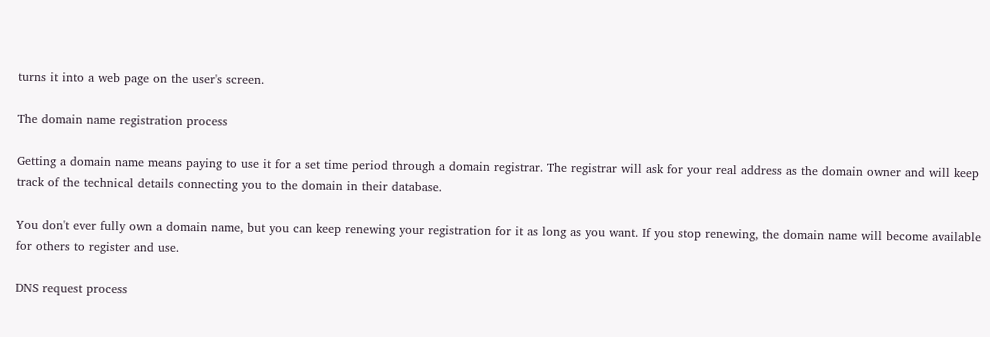turns it into a web page on the user's screen.

The domain name registration process

Getting a domain name means paying to use it for a set time period through a domain registrar. The registrar will ask for your real address as the domain owner and will keep track of the technical details connecting you to the domain in their database.

You don't ever fully own a domain name, but you can keep renewing your registration for it as long as you want. If you stop renewing, the domain name will become available for others to register and use.

DNS request process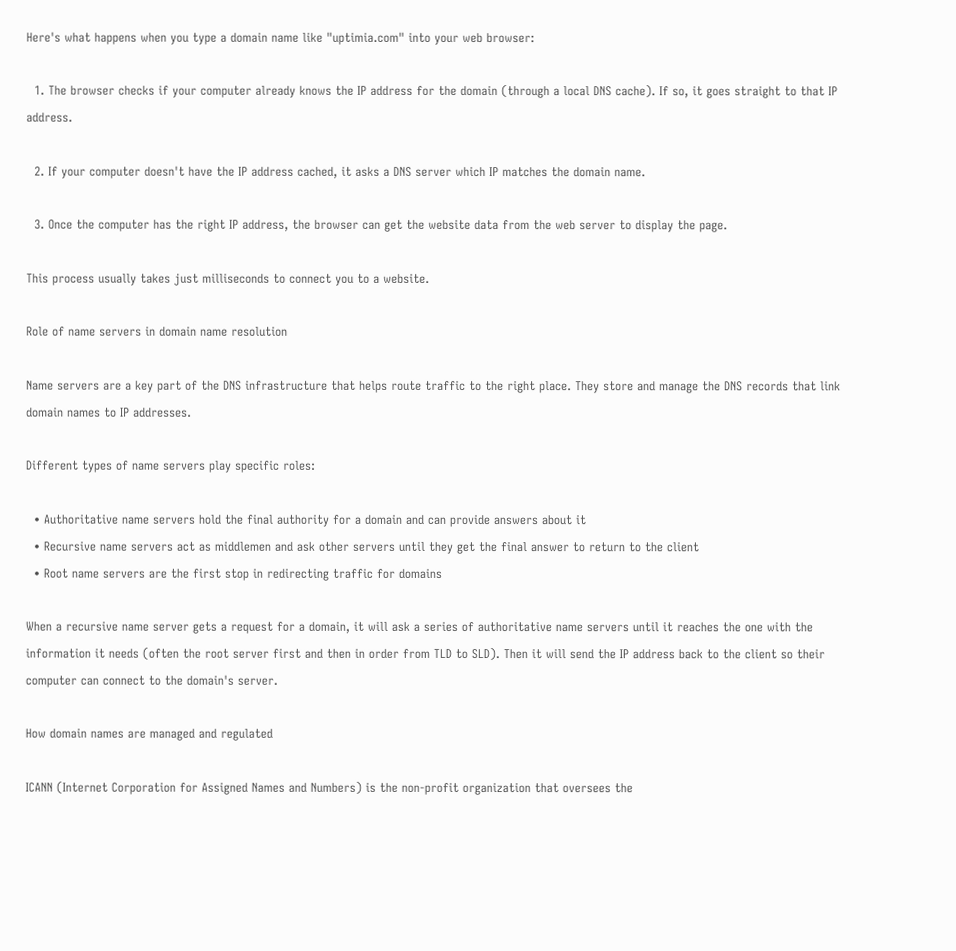Here's what happens when you type a domain name like "uptimia.com" into your web browser:

  1. The browser checks if your computer already knows the IP address for the domain (through a local DNS cache). If so, it goes straight to that IP address.

  2. If your computer doesn't have the IP address cached, it asks a DNS server which IP matches the domain name.

  3. Once the computer has the right IP address, the browser can get the website data from the web server to display the page.

This process usually takes just milliseconds to connect you to a website.

Role of name servers in domain name resolution

Name servers are a key part of the DNS infrastructure that helps route traffic to the right place. They store and manage the DNS records that link domain names to IP addresses.

Different types of name servers play specific roles:

  • Authoritative name servers hold the final authority for a domain and can provide answers about it
  • Recursive name servers act as middlemen and ask other servers until they get the final answer to return to the client
  • Root name servers are the first stop in redirecting traffic for domains

When a recursive name server gets a request for a domain, it will ask a series of authoritative name servers until it reaches the one with the information it needs (often the root server first and then in order from TLD to SLD). Then it will send the IP address back to the client so their computer can connect to the domain's server.

How domain names are managed and regulated

ICANN (Internet Corporation for Assigned Names and Numbers) is the non-profit organization that oversees the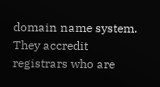domain name system. They accredit registrars who are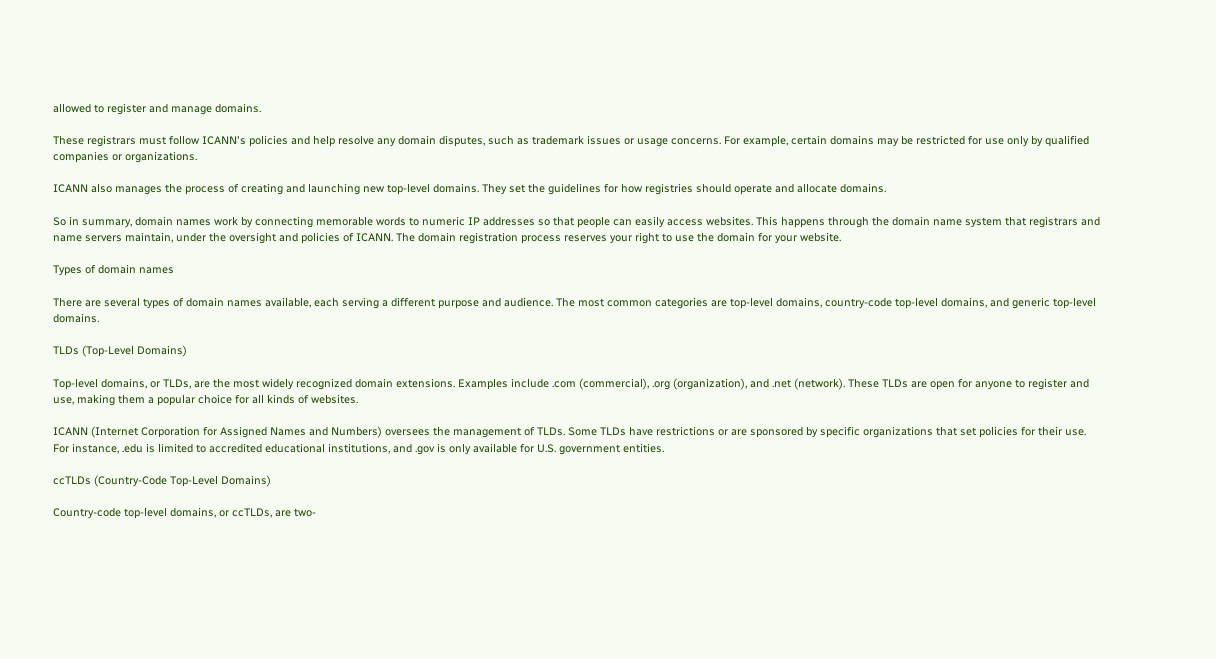allowed to register and manage domains.

These registrars must follow ICANN's policies and help resolve any domain disputes, such as trademark issues or usage concerns. For example, certain domains may be restricted for use only by qualified companies or organizations.

ICANN also manages the process of creating and launching new top-level domains. They set the guidelines for how registries should operate and allocate domains.

So in summary, domain names work by connecting memorable words to numeric IP addresses so that people can easily access websites. This happens through the domain name system that registrars and name servers maintain, under the oversight and policies of ICANN. The domain registration process reserves your right to use the domain for your website.

Types of domain names

There are several types of domain names available, each serving a different purpose and audience. The most common categories are top-level domains, country-code top-level domains, and generic top-level domains.

TLDs (Top-Level Domains)

Top-level domains, or TLDs, are the most widely recognized domain extensions. Examples include .com (commercial), .org (organization), and .net (network). These TLDs are open for anyone to register and use, making them a popular choice for all kinds of websites.

ICANN (Internet Corporation for Assigned Names and Numbers) oversees the management of TLDs. Some TLDs have restrictions or are sponsored by specific organizations that set policies for their use. For instance, .edu is limited to accredited educational institutions, and .gov is only available for U.S. government entities.

ccTLDs (Country-Code Top-Level Domains)

Country-code top-level domains, or ccTLDs, are two-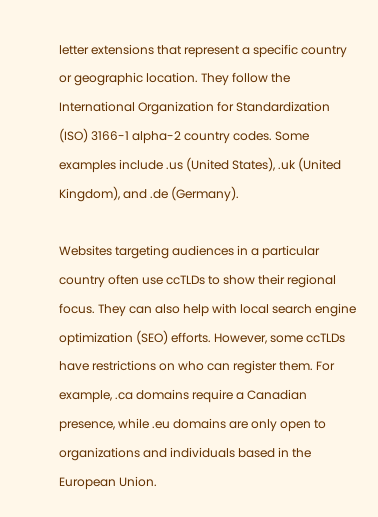letter extensions that represent a specific country or geographic location. They follow the International Organization for Standardization (ISO) 3166-1 alpha-2 country codes. Some examples include .us (United States), .uk (United Kingdom), and .de (Germany).

Websites targeting audiences in a particular country often use ccTLDs to show their regional focus. They can also help with local search engine optimization (SEO) efforts. However, some ccTLDs have restrictions on who can register them. For example, .ca domains require a Canadian presence, while .eu domains are only open to organizations and individuals based in the European Union.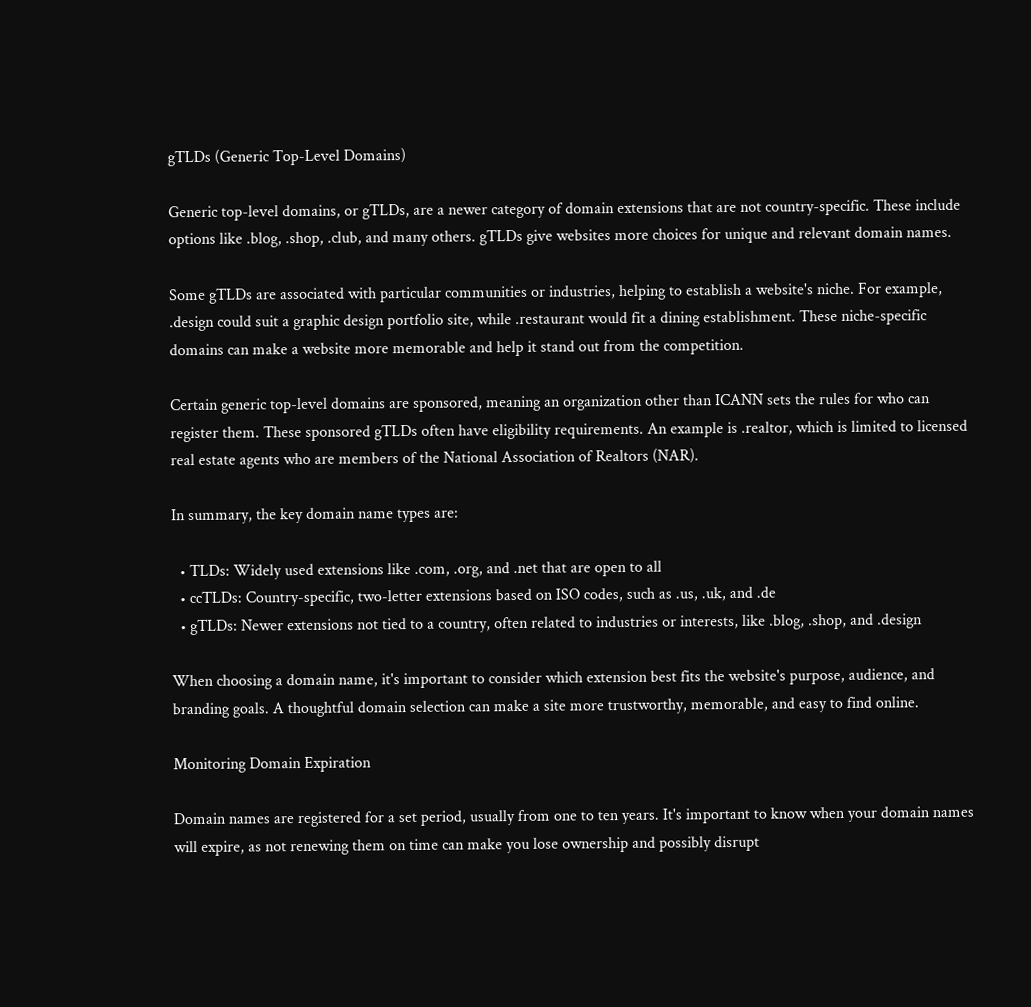gTLDs (Generic Top-Level Domains)

Generic top-level domains, or gTLDs, are a newer category of domain extensions that are not country-specific. These include options like .blog, .shop, .club, and many others. gTLDs give websites more choices for unique and relevant domain names.

Some gTLDs are associated with particular communities or industries, helping to establish a website's niche. For example, .design could suit a graphic design portfolio site, while .restaurant would fit a dining establishment. These niche-specific domains can make a website more memorable and help it stand out from the competition.

Certain generic top-level domains are sponsored, meaning an organization other than ICANN sets the rules for who can register them. These sponsored gTLDs often have eligibility requirements. An example is .realtor, which is limited to licensed real estate agents who are members of the National Association of Realtors (NAR).

In summary, the key domain name types are:

  • TLDs: Widely used extensions like .com, .org, and .net that are open to all
  • ccTLDs: Country-specific, two-letter extensions based on ISO codes, such as .us, .uk, and .de
  • gTLDs: Newer extensions not tied to a country, often related to industries or interests, like .blog, .shop, and .design

When choosing a domain name, it's important to consider which extension best fits the website's purpose, audience, and branding goals. A thoughtful domain selection can make a site more trustworthy, memorable, and easy to find online.

Monitoring Domain Expiration

Domain names are registered for a set period, usually from one to ten years. It's important to know when your domain names will expire, as not renewing them on time can make you lose ownership and possibly disrupt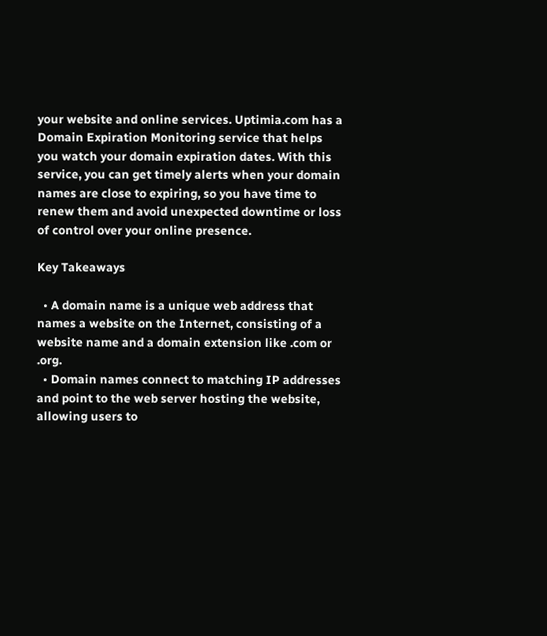your website and online services. Uptimia.com has a Domain Expiration Monitoring service that helps you watch your domain expiration dates. With this service, you can get timely alerts when your domain names are close to expiring, so you have time to renew them and avoid unexpected downtime or loss of control over your online presence.

Key Takeaways

  • A domain name is a unique web address that names a website on the Internet, consisting of a website name and a domain extension like .com or .org.
  • Domain names connect to matching IP addresses and point to the web server hosting the website, allowing users to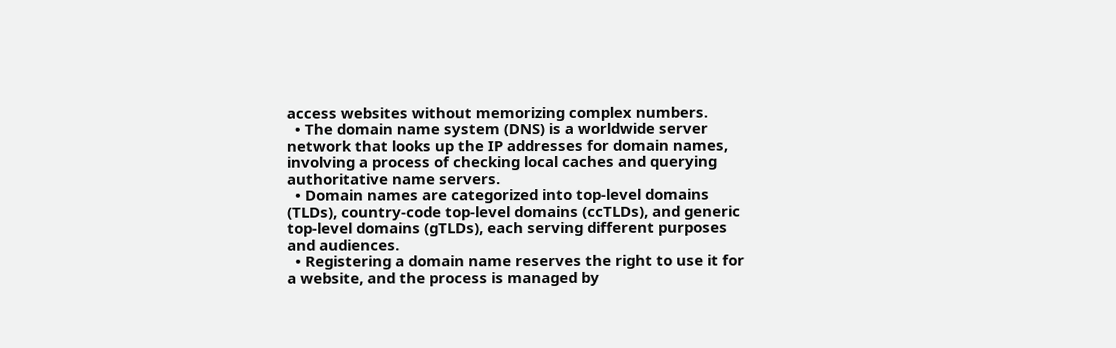access websites without memorizing complex numbers.
  • The domain name system (DNS) is a worldwide server network that looks up the IP addresses for domain names, involving a process of checking local caches and querying authoritative name servers.
  • Domain names are categorized into top-level domains (TLDs), country-code top-level domains (ccTLDs), and generic top-level domains (gTLDs), each serving different purposes and audiences.
  • Registering a domain name reserves the right to use it for a website, and the process is managed by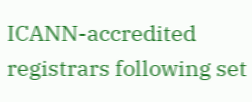ICANN-accredited registrars following set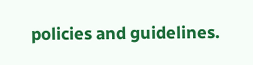policies and guidelines.